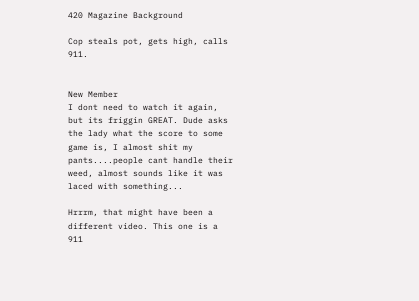420 Magazine Background

Cop steals pot, gets high, calls 911.


New Member
I dont need to watch it again, but its friggin GREAT. Dude asks the lady what the score to some game is, I almost shit my pants....people cant handle their weed, almost sounds like it was laced with something...

Hrrrm, that might have been a different video. This one is a 911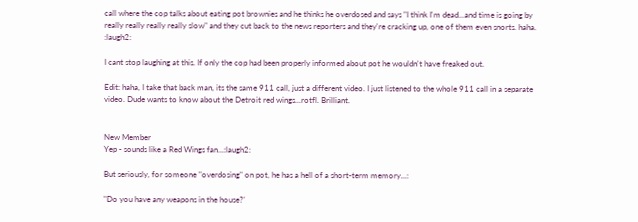call where the cop talks about eating pot brownies and he thinks he overdosed and says "I think I'm dead...and time is going by really really really really slow" and they cut back to the news reporters and they're cracking up, one of them even snorts. haha. :laugh2:

I cant stop laughing at this. If only the cop had been properly informed about pot he wouldn't have freaked out.

Edit: haha, I take that back man, its the same 911 call, just a different video. I just listened to the whole 911 call in a separate video. Dude wants to know about the Detroit red wings...rotfl. Brilliant.


New Member
Yep - sounds like a Red Wings fan...:laugh2:

But seriously, for someone "overdosing" on pot, he has a hell of a short-term memory...:

"Do you have any weapons in the house?'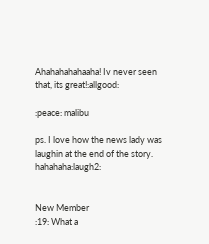Ahahahahahaaha! Iv never seen that, its great!:allgood:

:peace: malibu

ps. I love how the news lady was laughin at the end of the story. hahahaha:laugh2:


New Member
:19: What a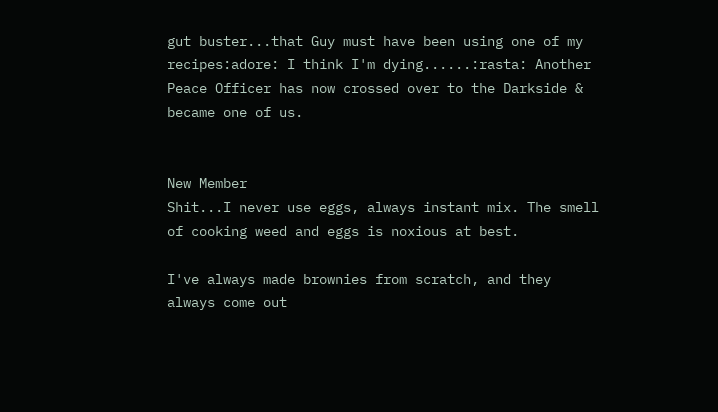gut buster...that Guy must have been using one of my recipes:adore: I think I'm dying......:rasta: Another Peace Officer has now crossed over to the Darkside & became one of us.


New Member
Shit...I never use eggs, always instant mix. The smell of cooking weed and eggs is noxious at best.

I've always made brownies from scratch, and they always come out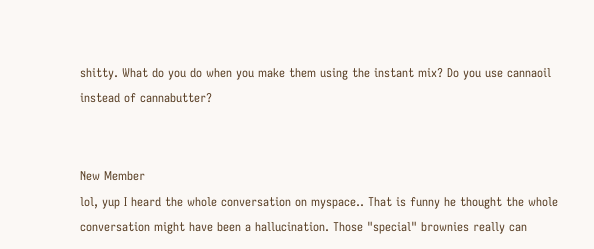shitty. What do you do when you make them using the instant mix? Do you use cannaoil instead of cannabutter?


New Member
lol, yup I heard the whole conversation on myspace.. That is funny he thought the whole conversation might have been a hallucination. Those "special" brownies really can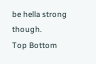be hella strong though.
Top Bottom